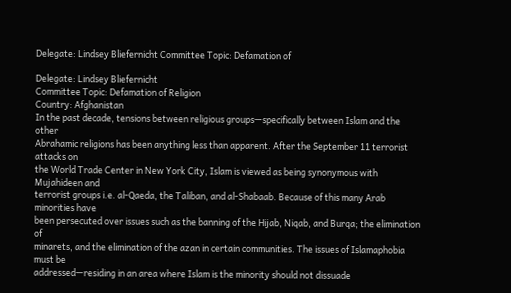Delegate: Lindsey Bliefernicht Committee Topic: Defamation of

Delegate: Lindsey Bliefernicht
Committee Topic: Defamation of Religion
Country: Afghanistan
In the past decade, tensions between religious groups—specifically between Islam and the other
Abrahamic religions has been anything less than apparent. After the September 11 terrorist attacks on
the World Trade Center in New York City, Islam is viewed as being synonymous with Mujahideen and
terrorist groups i.e. al-Qaeda, the Taliban, and al-Shabaab. Because of this many Arab minorities have
been persecuted over issues such as the banning of the Hijab, Niqab, and Burqa; the elimination of
minarets, and the elimination of the azan in certain communities. The issues of Islamaphobia must be
addressed—residing in an area where Islam is the minority should not dissuade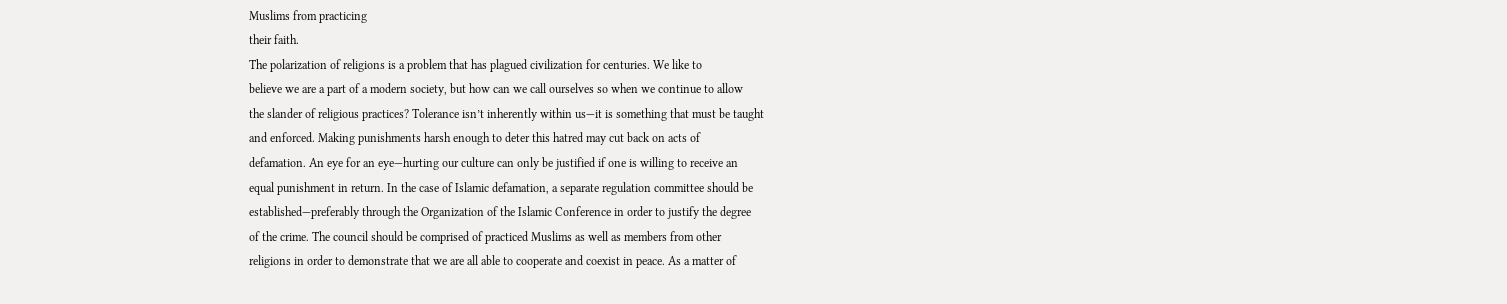Muslims from practicing
their faith.
The polarization of religions is a problem that has plagued civilization for centuries. We like to
believe we are a part of a modern society, but how can we call ourselves so when we continue to allow
the slander of religious practices? Tolerance isn’t inherently within us—it is something that must be taught
and enforced. Making punishments harsh enough to deter this hatred may cut back on acts of
defamation. An eye for an eye—hurting our culture can only be justified if one is willing to receive an
equal punishment in return. In the case of Islamic defamation, a separate regulation committee should be
established—preferably through the Organization of the Islamic Conference in order to justify the degree
of the crime. The council should be comprised of practiced Muslims as well as members from other
religions in order to demonstrate that we are all able to cooperate and coexist in peace. As a matter of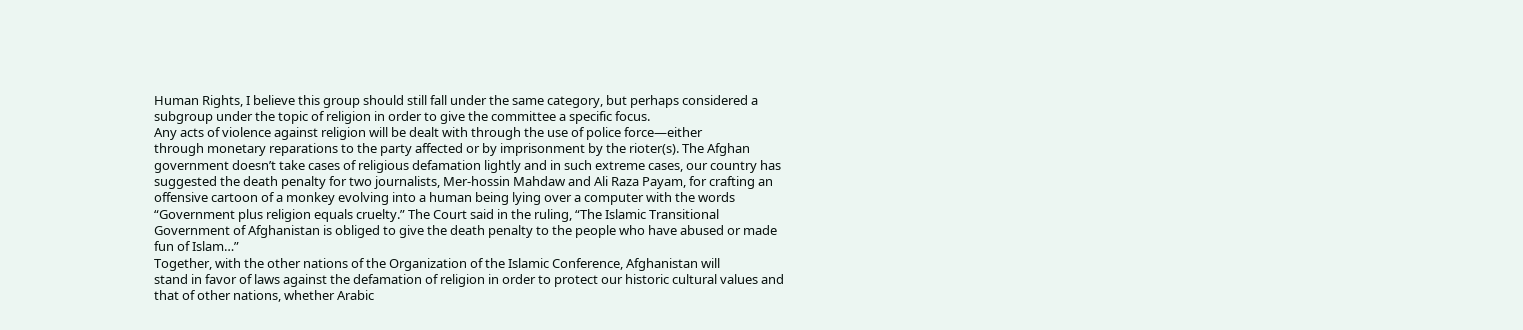Human Rights, I believe this group should still fall under the same category, but perhaps considered a
subgroup under the topic of religion in order to give the committee a specific focus.
Any acts of violence against religion will be dealt with through the use of police force—either
through monetary reparations to the party affected or by imprisonment by the rioter(s). The Afghan
government doesn’t take cases of religious defamation lightly and in such extreme cases, our country has
suggested the death penalty for two journalists, Mer-hossin Mahdaw and Ali Raza Payam, for crafting an
offensive cartoon of a monkey evolving into a human being lying over a computer with the words
“Government plus religion equals cruelty.” The Court said in the ruling, “The Islamic Transitional
Government of Afghanistan is obliged to give the death penalty to the people who have abused or made
fun of Islam…”
Together, with the other nations of the Organization of the Islamic Conference, Afghanistan will
stand in favor of laws against the defamation of religion in order to protect our historic cultural values and
that of other nations, whether Arabic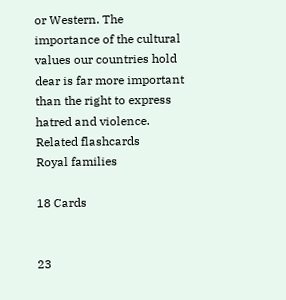or Western. The importance of the cultural values our countries hold
dear is far more important than the right to express hatred and violence.
Related flashcards
Royal families

18 Cards


23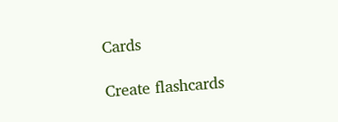Cards

Create flashcards